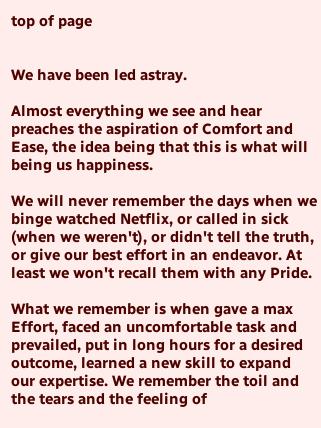top of page


We have been led astray.

Almost everything we see and hear preaches the aspiration of Comfort and Ease, the idea being that this is what will being us happiness.

We will never remember the days when we binge watched Netflix, or called in sick (when we weren't), or didn't tell the truth, or give our best effort in an endeavor. At least we won't recall them with any Pride.

What we remember is when gave a max Effort, faced an uncomfortable task and prevailed, put in long hours for a desired outcome, learned a new skill to expand our expertise. We remember the toil and the tears and the feeling of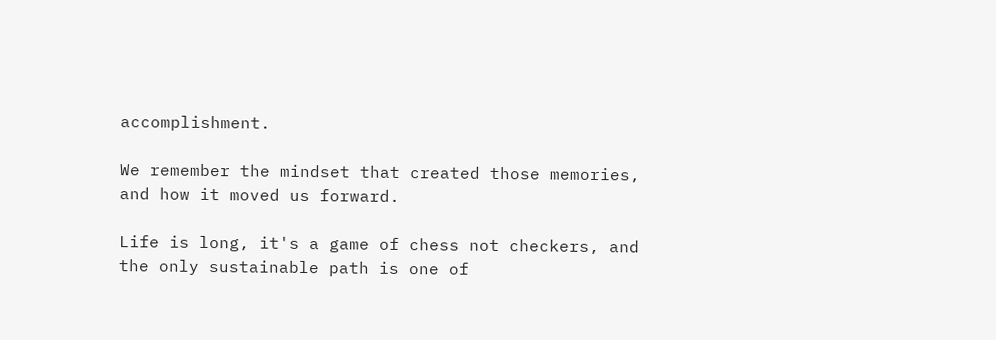accomplishment.

We remember the mindset that created those memories, and how it moved us forward.

Life is long, it's a game of chess not checkers, and the only sustainable path is one of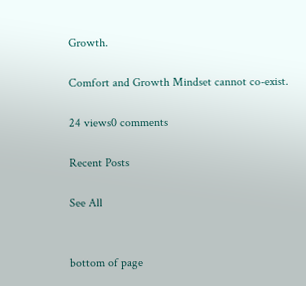Growth.

Comfort and Growth Mindset cannot co-exist.

24 views0 comments

Recent Posts

See All


bottom of page